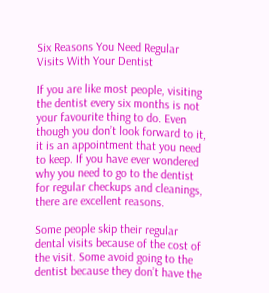Six Reasons You Need Regular Visits With Your Dentist

If you are like most people, visiting the dentist every six months is not your favourite thing to do. Even though you don’t look forward to it, it is an appointment that you need to keep. If you have ever wondered why you need to go to the dentist for regular checkups and cleanings, there are excellent reasons.

Some people skip their regular dental visits because of the cost of the visit. Some avoid going to the dentist because they don’t have the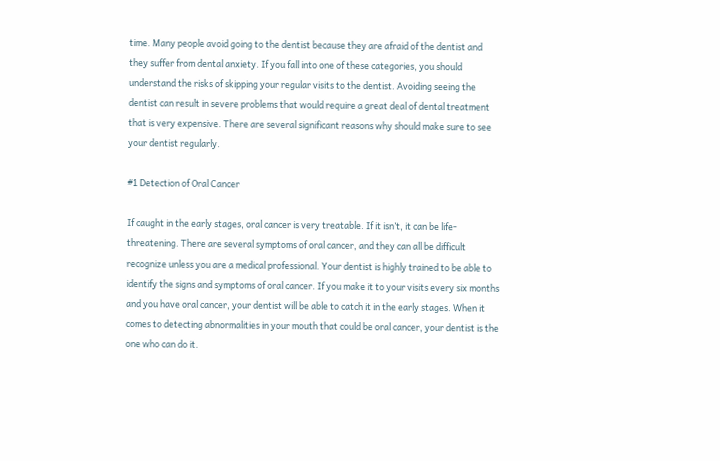time. Many people avoid going to the dentist because they are afraid of the dentist and they suffer from dental anxiety. If you fall into one of these categories, you should understand the risks of skipping your regular visits to the dentist. Avoiding seeing the dentist can result in severe problems that would require a great deal of dental treatment that is very expensive. There are several significant reasons why should make sure to see your dentist regularly.

#1 Detection of Oral Cancer

If caught in the early stages, oral cancer is very treatable. If it isn’t, it can be life-threatening. There are several symptoms of oral cancer, and they can all be difficult recognize unless you are a medical professional. Your dentist is highly trained to be able to identify the signs and symptoms of oral cancer. If you make it to your visits every six months and you have oral cancer, your dentist will be able to catch it in the early stages. When it comes to detecting abnormalities in your mouth that could be oral cancer, your dentist is the one who can do it.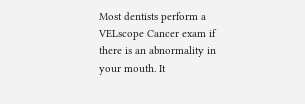Most dentists perform a VELscope Cancer exam if there is an abnormality in your mouth. It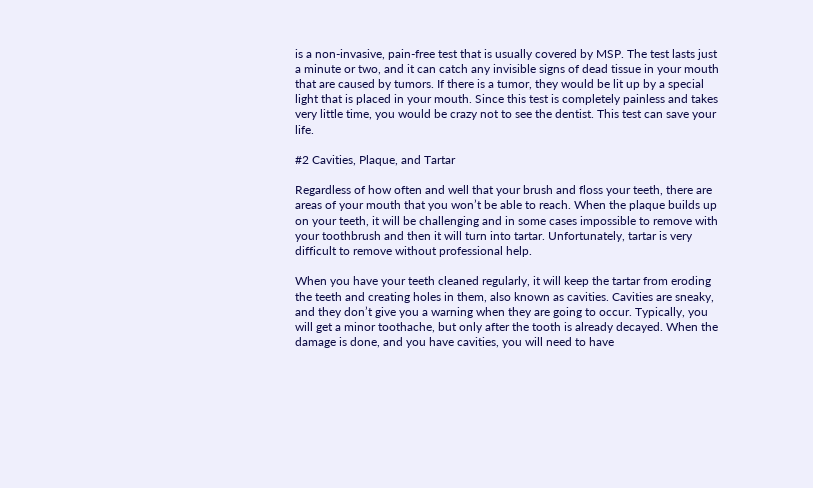is a non-invasive, pain-free test that is usually covered by MSP. The test lasts just a minute or two, and it can catch any invisible signs of dead tissue in your mouth that are caused by tumors. If there is a tumor, they would be lit up by a special light that is placed in your mouth. Since this test is completely painless and takes very little time, you would be crazy not to see the dentist. This test can save your life.

#2 Cavities, Plaque, and Tartar

Regardless of how often and well that your brush and floss your teeth, there are areas of your mouth that you won’t be able to reach. When the plaque builds up on your teeth, it will be challenging and in some cases impossible to remove with your toothbrush and then it will turn into tartar. Unfortunately, tartar is very difficult to remove without professional help.

When you have your teeth cleaned regularly, it will keep the tartar from eroding the teeth and creating holes in them, also known as cavities. Cavities are sneaky, and they don’t give you a warning when they are going to occur. Typically, you will get a minor toothache, but only after the tooth is already decayed. When the damage is done, and you have cavities, you will need to have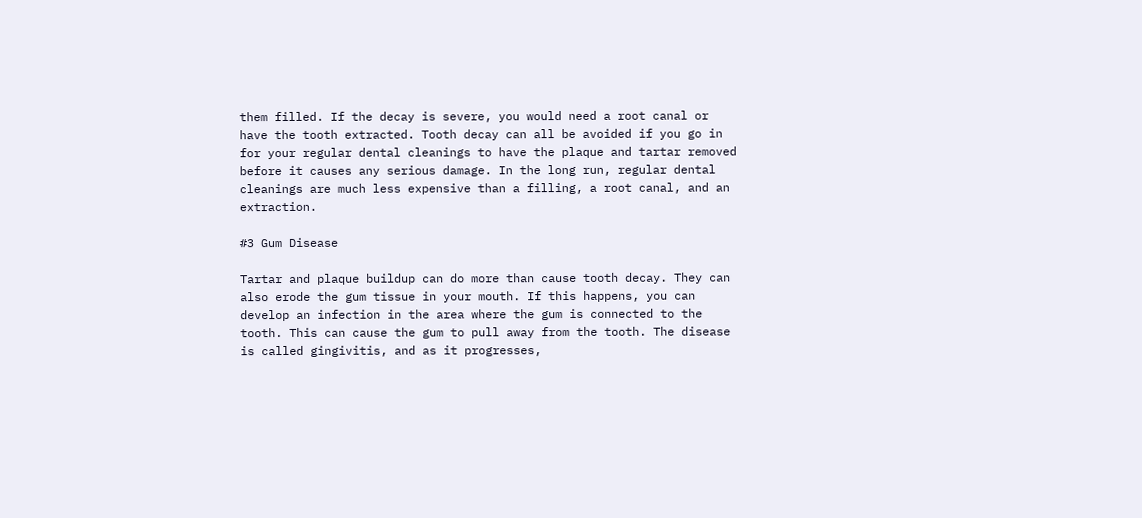them filled. If the decay is severe, you would need a root canal or have the tooth extracted. Tooth decay can all be avoided if you go in for your regular dental cleanings to have the plaque and tartar removed before it causes any serious damage. In the long run, regular dental cleanings are much less expensive than a filling, a root canal, and an extraction.

#3 Gum Disease

Tartar and plaque buildup can do more than cause tooth decay. They can also erode the gum tissue in your mouth. If this happens, you can develop an infection in the area where the gum is connected to the tooth. This can cause the gum to pull away from the tooth. The disease is called gingivitis, and as it progresses,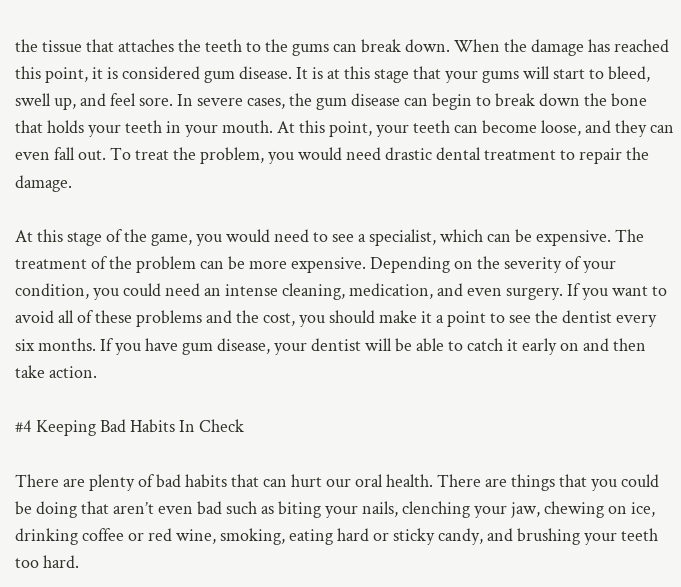the tissue that attaches the teeth to the gums can break down. When the damage has reached this point, it is considered gum disease. It is at this stage that your gums will start to bleed, swell up, and feel sore. In severe cases, the gum disease can begin to break down the bone that holds your teeth in your mouth. At this point, your teeth can become loose, and they can even fall out. To treat the problem, you would need drastic dental treatment to repair the damage.

At this stage of the game, you would need to see a specialist, which can be expensive. The treatment of the problem can be more expensive. Depending on the severity of your condition, you could need an intense cleaning, medication, and even surgery. If you want to avoid all of these problems and the cost, you should make it a point to see the dentist every six months. If you have gum disease, your dentist will be able to catch it early on and then take action.

#4 Keeping Bad Habits In Check

There are plenty of bad habits that can hurt our oral health. There are things that you could be doing that aren’t even bad such as biting your nails, clenching your jaw, chewing on ice, drinking coffee or red wine, smoking, eating hard or sticky candy, and brushing your teeth too hard.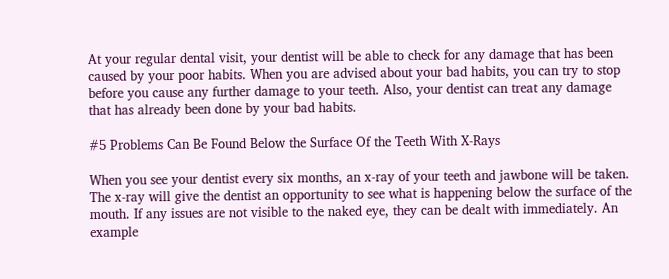At your regular dental visit, your dentist will be able to check for any damage that has been caused by your poor habits. When you are advised about your bad habits, you can try to stop before you cause any further damage to your teeth. Also, your dentist can treat any damage that has already been done by your bad habits.

#5 Problems Can Be Found Below the Surface Of the Teeth With X-Rays

When you see your dentist every six months, an x-ray of your teeth and jawbone will be taken. The x-ray will give the dentist an opportunity to see what is happening below the surface of the mouth. If any issues are not visible to the naked eye, they can be dealt with immediately. An example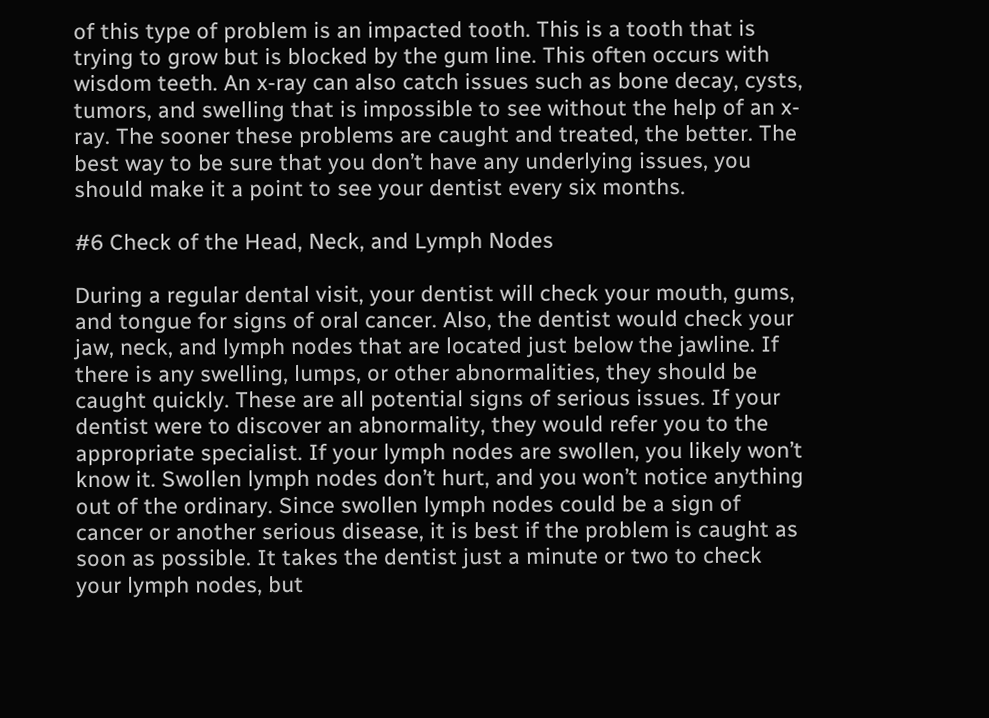of this type of problem is an impacted tooth. This is a tooth that is trying to grow but is blocked by the gum line. This often occurs with wisdom teeth. An x-ray can also catch issues such as bone decay, cysts, tumors, and swelling that is impossible to see without the help of an x-ray. The sooner these problems are caught and treated, the better. The best way to be sure that you don’t have any underlying issues, you should make it a point to see your dentist every six months.

#6 Check of the Head, Neck, and Lymph Nodes

During a regular dental visit, your dentist will check your mouth, gums, and tongue for signs of oral cancer. Also, the dentist would check your jaw, neck, and lymph nodes that are located just below the jawline. If there is any swelling, lumps, or other abnormalities, they should be caught quickly. These are all potential signs of serious issues. If your dentist were to discover an abnormality, they would refer you to the appropriate specialist. If your lymph nodes are swollen, you likely won’t know it. Swollen lymph nodes don’t hurt, and you won’t notice anything out of the ordinary. Since swollen lymph nodes could be a sign of cancer or another serious disease, it is best if the problem is caught as soon as possible. It takes the dentist just a minute or two to check your lymph nodes, but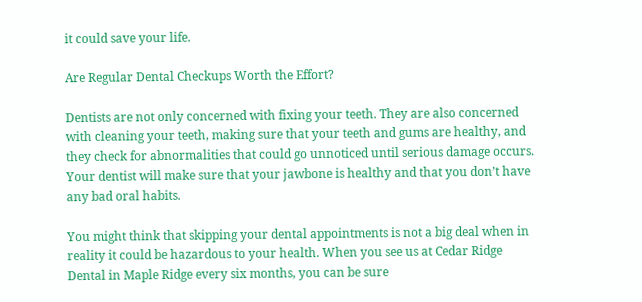it could save your life.

Are Regular Dental Checkups Worth the Effort?

Dentists are not only concerned with fixing your teeth. They are also concerned with cleaning your teeth, making sure that your teeth and gums are healthy, and they check for abnormalities that could go unnoticed until serious damage occurs. Your dentist will make sure that your jawbone is healthy and that you don’t have any bad oral habits.

You might think that skipping your dental appointments is not a big deal when in reality it could be hazardous to your health. When you see us at Cedar Ridge Dental in Maple Ridge every six months, you can be sure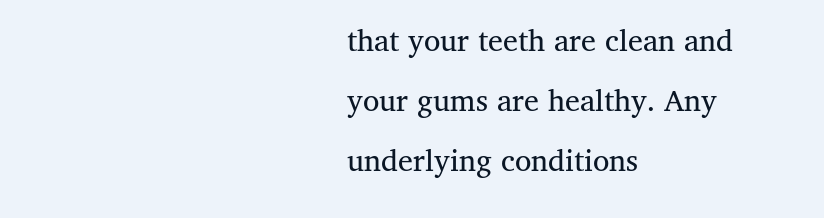that your teeth are clean and your gums are healthy. Any underlying conditions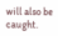will also be caught.